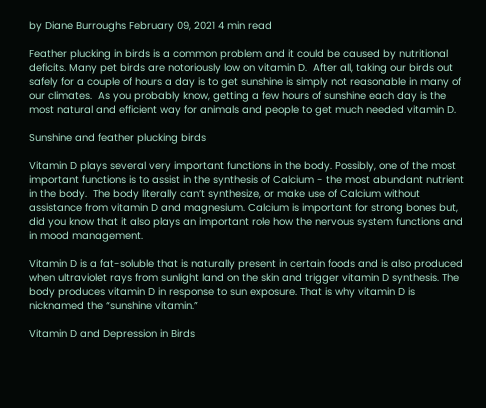by Diane Burroughs February 09, 2021 4 min read

Feather plucking in birds is a common problem and it could be caused by nutritional deficits. Many pet birds are notoriously low on vitamin D.  After all, taking our birds out safely for a couple of hours a day is to get sunshine is simply not reasonable in many of our climates.  As you probably know, getting a few hours of sunshine each day is the most natural and efficient way for animals and people to get much needed vitamin D.

Sunshine and feather plucking birds

Vitamin D plays several very important functions in the body. Possibly, one of the most important functions is to assist in the synthesis of Calcium - the most abundant nutrient in the body.  The body literally can’t synthesize, or make use of Calcium without assistance from vitamin D and magnesium. Calcium is important for strong bones but, did you know that it also plays an important role how the nervous system functions and in mood management.

Vitamin D is a fat-soluble that is naturally present in certain foods and is also produced when ultraviolet rays from sunlight land on the skin and trigger vitamin D synthesis. The body produces vitamin D in response to sun exposure. That is why vitamin D is nicknamed the “sunshine vitamin.”

Vitamin D and Depression in Birds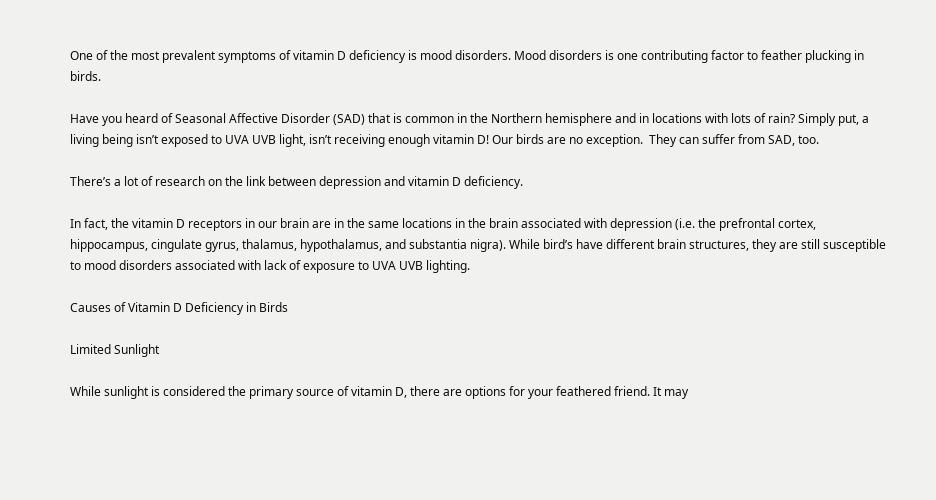One of the most prevalent symptoms of vitamin D deficiency is mood disorders. Mood disorders is one contributing factor to feather plucking in birds.

Have you heard of Seasonal Affective Disorder (SAD) that is common in the Northern hemisphere and in locations with lots of rain? Simply put, a living being isn’t exposed to UVA UVB light, isn’t receiving enough vitamin D! Our birds are no exception.  They can suffer from SAD, too.

There’s a lot of research on the link between depression and vitamin D deficiency.

In fact, the vitamin D receptors in our brain are in the same locations in the brain associated with depression (i.e. the prefrontal cortex, hippocampus, cingulate gyrus, thalamus, hypothalamus, and substantia nigra). While bird’s have different brain structures, they are still susceptible to mood disorders associated with lack of exposure to UVA UVB lighting.

Causes of Vitamin D Deficiency in Birds

Limited Sunlight

While sunlight is considered the primary source of vitamin D, there are options for your feathered friend. It may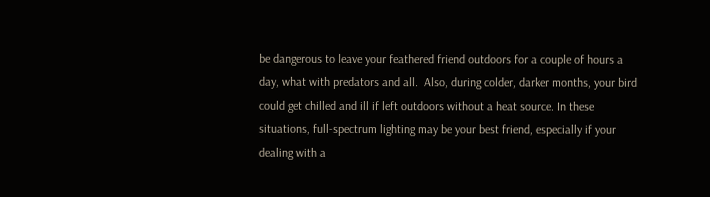be dangerous to leave your feathered friend outdoors for a couple of hours a day, what with predators and all.  Also, during colder, darker months, your bird could get chilled and ill if left outdoors without a heat source. In these situations, full-spectrum lighting may be your best friend, especially if your dealing with a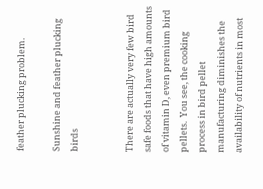feather plucking problem.

Sunshine and feather plucking birds


There are actually very few bird safe foods that have high amounts of vitamin D, even premium bird pellets.  You see, the cooking process in bird pellet manufacturing diminishes the availability of nutrients in most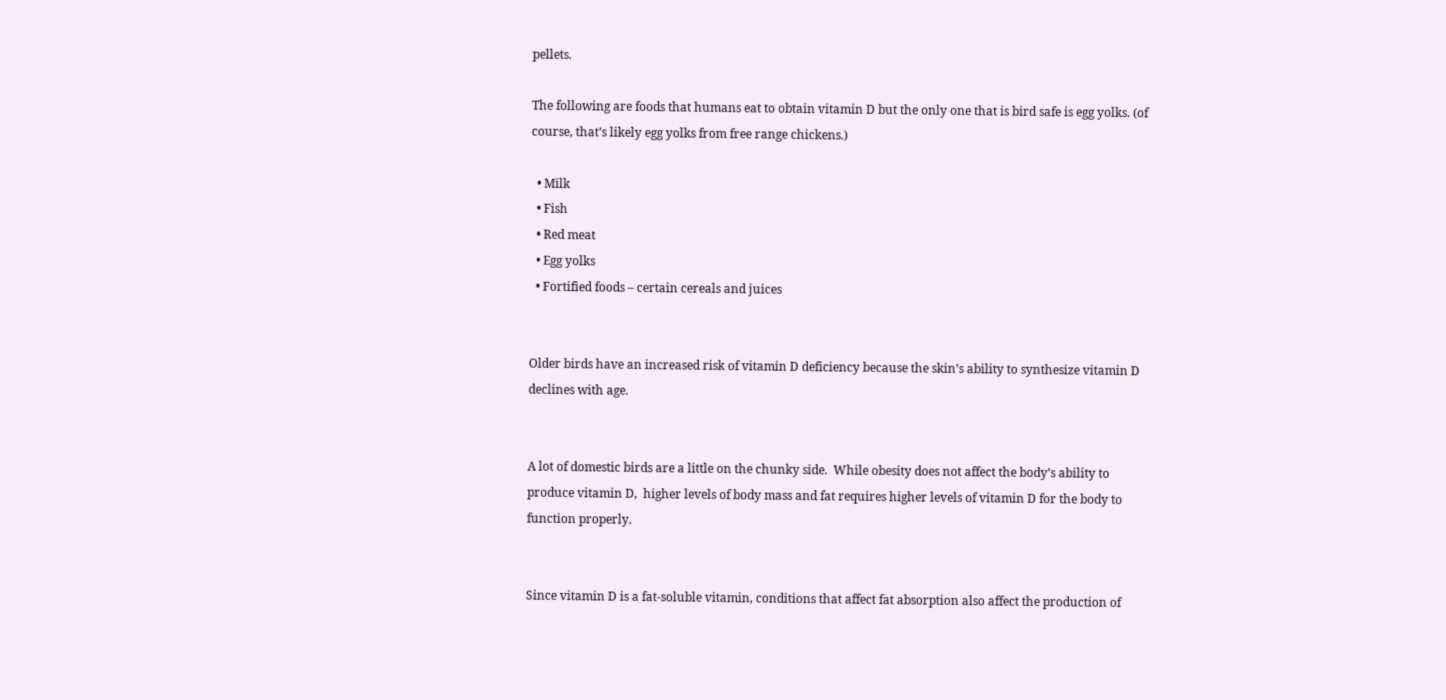pellets.

The following are foods that humans eat to obtain vitamin D but the only one that is bird safe is egg yolks. (of course, that’s likely egg yolks from free range chickens.)

  • Milk
  • Fish
  • Red meat
  • Egg yolks
  • Fortified foods – certain cereals and juices


Older birds have an increased risk of vitamin D deficiency because the skin’s ability to synthesize vitamin D declines with age.


A lot of domestic birds are a little on the chunky side.  While obesity does not affect the body’s ability to produce vitamin D,  higher levels of body mass and fat requires higher levels of vitamin D for the body to function properly.


Since vitamin D is a fat-soluble vitamin, conditions that affect fat absorption also affect the production of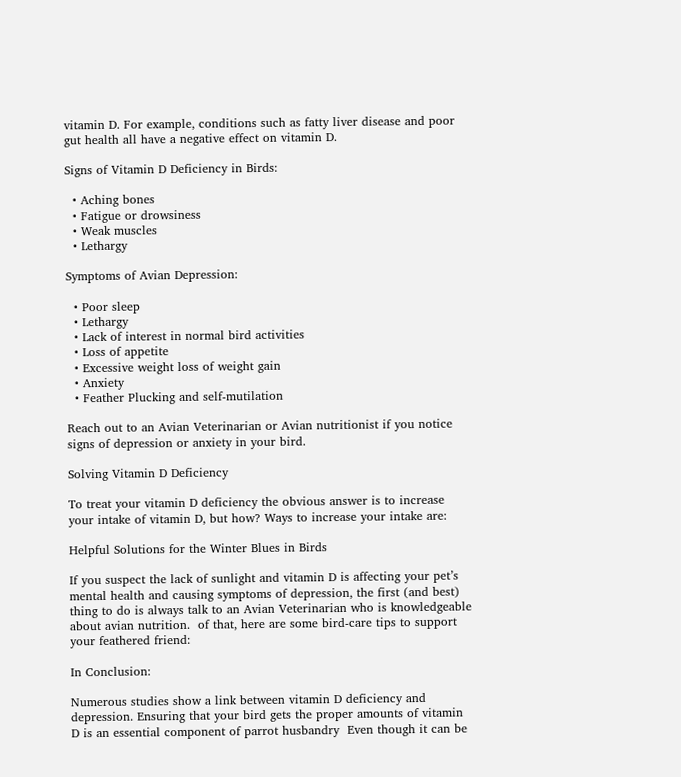vitamin D. For example, conditions such as fatty liver disease and poor gut health all have a negative effect on vitamin D.

Signs of Vitamin D Deficiency in Birds:

  • Aching bones
  • Fatigue or drowsiness
  • Weak muscles
  • Lethargy

Symptoms of Avian Depression:

  • Poor sleep
  • Lethargy
  • Lack of interest in normal bird activities
  • Loss of appetite
  • Excessive weight loss of weight gain
  • Anxiety
  • Feather Plucking and self-mutilation

Reach out to an Avian Veterinarian or Avian nutritionist if you notice signs of depression or anxiety in your bird.

Solving Vitamin D Deficiency

To treat your vitamin D deficiency the obvious answer is to increase your intake of vitamin D, but how? Ways to increase your intake are:

Helpful Solutions for the Winter Blues in Birds

If you suspect the lack of sunlight and vitamin D is affecting your pet’s mental health and causing symptoms of depression, the first (and best) thing to do is always talk to an Avian Veterinarian who is knowledgeable about avian nutrition.  of that, here are some bird-care tips to support your feathered friend:

In Conclusion:

Numerous studies show a link between vitamin D deficiency and depression. Ensuring that your bird gets the proper amounts of vitamin D is an essential component of parrot husbandry  Even though it can be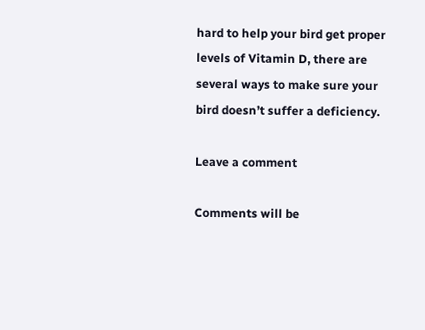hard to help your bird get proper levels of Vitamin D, there are several ways to make sure your bird doesn’t suffer a deficiency.

Leave a comment

Comments will be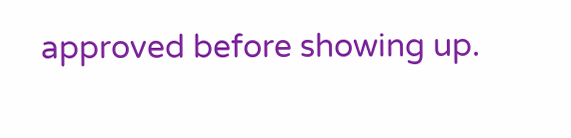approved before showing up.